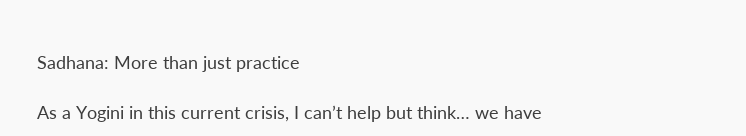Sadhana: More than just practice

As a Yogini in this current crisis, I can’t help but think… we have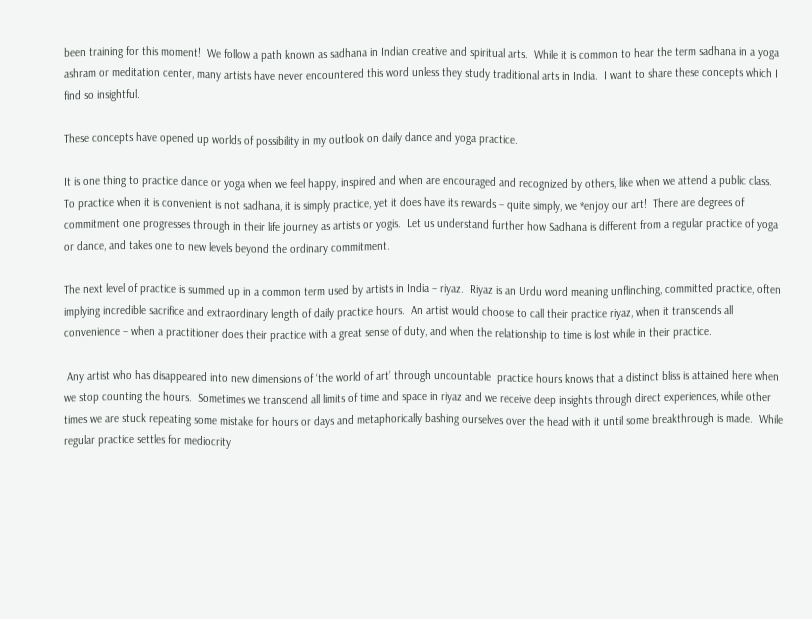been training for this moment!  We follow a path known as sadhana in Indian creative and spiritual arts.  While it is common to hear the term sadhana in a yoga ashram or meditation center, many artists have never encountered this word unless they study traditional arts in India.  I want to share these concepts which I find so insightful.

These concepts have opened up worlds of possibility in my outlook on daily dance and yoga practice.

It is one thing to practice dance or yoga when we feel happy, inspired and when are encouraged and recognized by others, like when we attend a public class.  To practice when it is convenient is not sadhana, it is simply practice, yet it does have its rewards – quite simply, we *enjoy our art!  There are degrees of commitment one progresses through in their life journey as artists or yogis.  Let us understand further how Sadhana is different from a regular practice of yoga or dance, and takes one to new levels beyond the ordinary commitment.

The next level of practice is summed up in a common term used by artists in India – riyaz.  Riyaz is an Urdu word meaning unflinching, committed practice, often implying incredible sacrifice and extraordinary length of daily practice hours.  An artist would choose to call their practice riyaz, when it transcends all convenience – when a practitioner does their practice with a great sense of duty, and when the relationship to time is lost while in their practice.

 Any artist who has disappeared into new dimensions of ‘the world of art’ through uncountable  practice hours knows that a distinct bliss is attained here when we stop counting the hours.  Sometimes we transcend all limits of time and space in riyaz and we receive deep insights through direct experiences, while other times we are stuck repeating some mistake for hours or days and metaphorically bashing ourselves over the head with it until some breakthrough is made.  While regular practice settles for mediocrity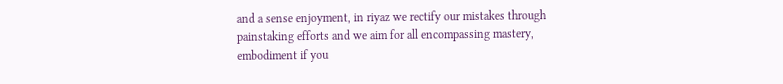and a sense enjoyment, in riyaz we rectify our mistakes through painstaking efforts and we aim for all encompassing mastery, embodiment if you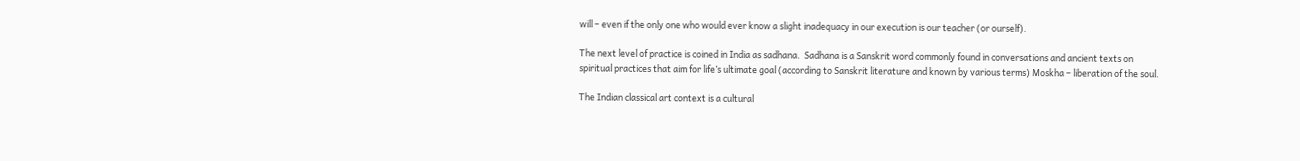will – even if the only one who would ever know a slight inadequacy in our execution is our teacher (or ourself).

The next level of practice is coined in India as sadhana.  Sadhana is a Sanskrit word commonly found in conversations and ancient texts on spiritual practices that aim for life’s ultimate goal (according to Sanskrit literature and known by various terms) Moskha – liberation of the soul.

The Indian classical art context is a cultural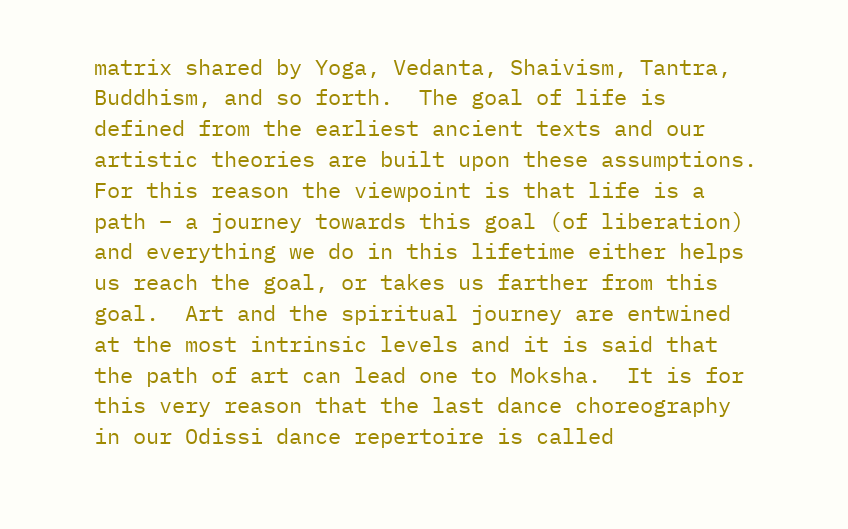matrix shared by Yoga, Vedanta, Shaivism, Tantra, Buddhism, and so forth.  The goal of life is defined from the earliest ancient texts and our artistic theories are built upon these assumptions.  For this reason the viewpoint is that life is a path – a journey towards this goal (of liberation) and everything we do in this lifetime either helps us reach the goal, or takes us farther from this goal.  Art and the spiritual journey are entwined at the most intrinsic levels and it is said that the path of art can lead one to Moksha.  It is for this very reason that the last dance choreography in our Odissi dance repertoire is called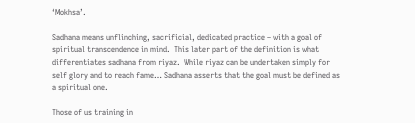‘Mokhsa’.

Sadhana means unflinching, sacrificial, dedicated practice – with a goal of spiritual transcendence in mind.  This later part of the definition is what differentiates sadhana from riyaz.  While riyaz can be undertaken simply for self glory and to reach fame… Sadhana asserts that the goal must be defined as a spiritual one.

Those of us training in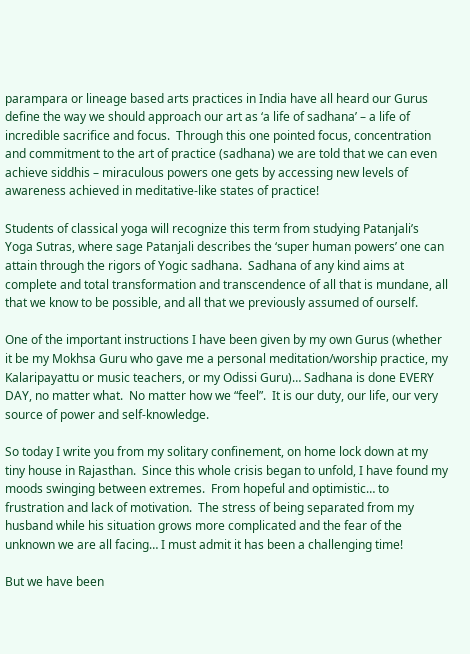parampara or lineage based arts practices in India have all heard our Gurus define the way we should approach our art as ‘a life of sadhana’ – a life of incredible sacrifice and focus.  Through this one pointed focus, concentration and commitment to the art of practice (sadhana) we are told that we can even achieve siddhis – miraculous powers one gets by accessing new levels of awareness achieved in meditative-like states of practice!

Students of classical yoga will recognize this term from studying Patanjali’s Yoga Sutras, where sage Patanjali describes the ‘super human powers’ one can attain through the rigors of Yogic sadhana.  Sadhana of any kind aims at complete and total transformation and transcendence of all that is mundane, all that we know to be possible, and all that we previously assumed of ourself.

One of the important instructions I have been given by my own Gurus (whether it be my Mokhsa Guru who gave me a personal meditation/worship practice, my Kalaripayattu or music teachers, or my Odissi Guru)… Sadhana is done EVERY DAY, no matter what.  No matter how we “feel”.  It is our duty, our life, our very source of power and self-knowledge.

So today I write you from my solitary confinement, on home lock down at my tiny house in Rajasthan.  Since this whole crisis began to unfold, I have found my moods swinging between extremes.  From hopeful and optimistic… to frustration and lack of motivation.  The stress of being separated from my husband while his situation grows more complicated and the fear of the unknown we are all facing… I must admit it has been a challenging time!

But we have been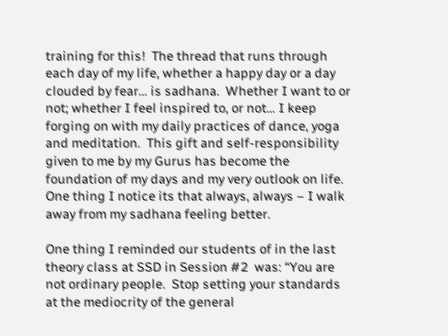training for this!  The thread that runs through each day of my life, whether a happy day or a day clouded by fear… is sadhana.  Whether I want to or not; whether I feel inspired to, or not… I keep forging on with my daily practices of dance, yoga and meditation.  This gift and self-responsibility given to me by my Gurus has become the foundation of my days and my very outlook on life.  One thing I notice its that always, always – I walk away from my sadhana feeling better.

One thing I reminded our students of in the last theory class at SSD in Session #2  was: “You are not ordinary people.  Stop setting your standards at the mediocrity of the general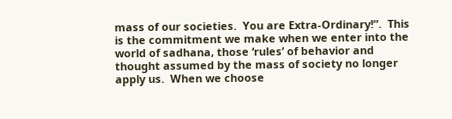mass of our societies.  You are Extra-Ordinary!”.  This is the commitment we make when we enter into the world of sadhana, those ‘rules’ of behavior and thought assumed by the mass of society no longer apply us.  When we choose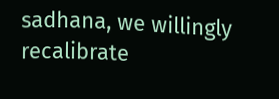sadhana, we willingly recalibrate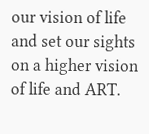our vision of life and set our sights on a higher vision of life and ART.